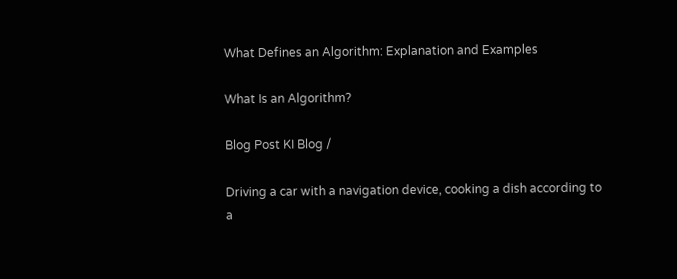What Defines an Algorithm: Explanation and Examples

What Is an Algorithm?

Blog Post KI Blog /

Driving a car with a navigation device, cooking a dish according to a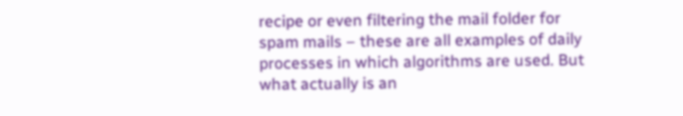recipe or even filtering the mail folder for spam mails – these are all examples of daily processes in which algorithms are used. But what actually is an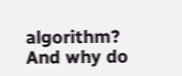algorithm? And why do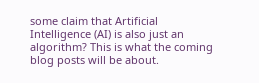some claim that Artificial Intelligence (AI) is also just an algorithm? This is what the coming blog posts will be about.